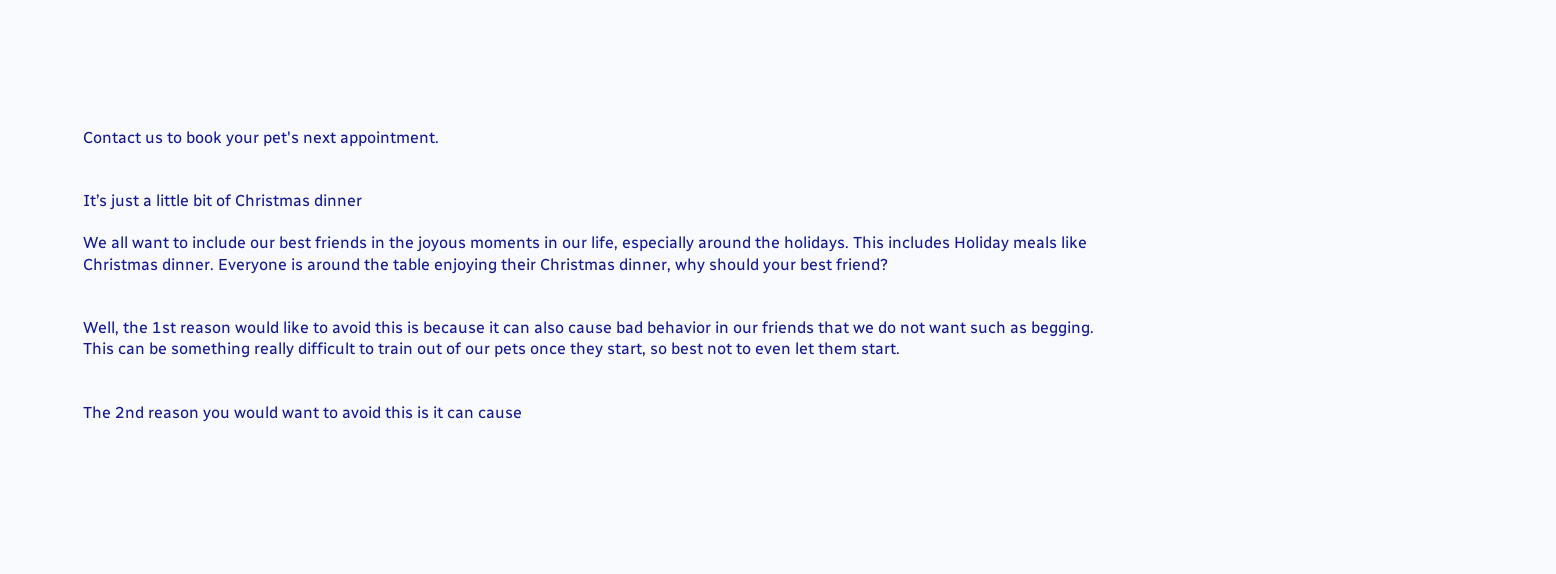Contact us to book your pet's next appointment.


It’s just a little bit of Christmas dinner

We all want to include our best friends in the joyous moments in our life, especially around the holidays. This includes Holiday meals like Christmas dinner. Everyone is around the table enjoying their Christmas dinner, why should your best friend?


Well, the 1st reason would like to avoid this is because it can also cause bad behavior in our friends that we do not want such as begging. This can be something really difficult to train out of our pets once they start, so best not to even let them start.


The 2nd reason you would want to avoid this is it can cause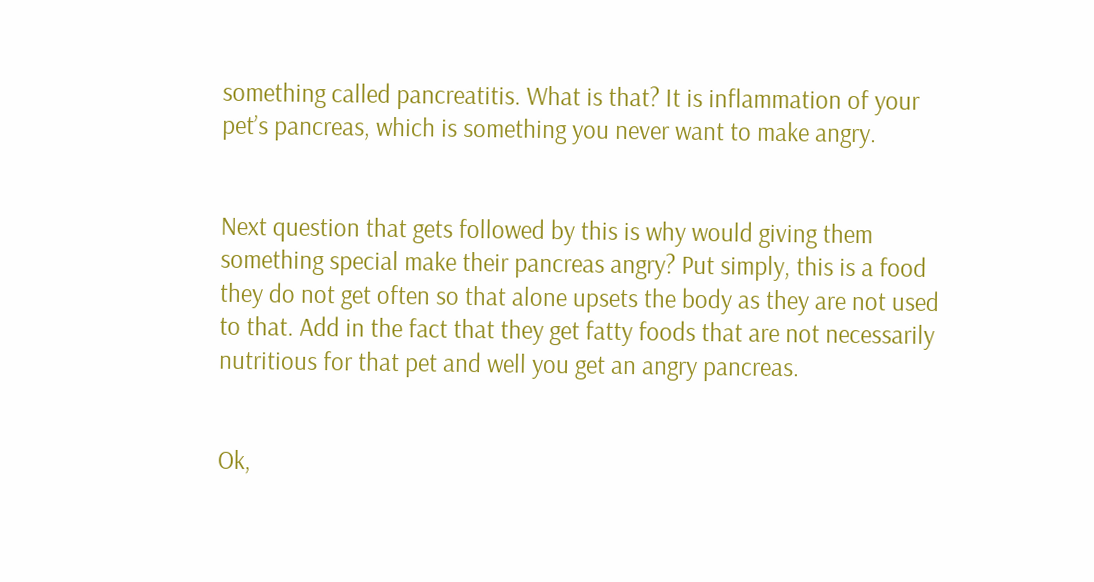something called pancreatitis. What is that? It is inflammation of your pet’s pancreas, which is something you never want to make angry.


Next question that gets followed by this is why would giving them something special make their pancreas angry? Put simply, this is a food they do not get often so that alone upsets the body as they are not used to that. Add in the fact that they get fatty foods that are not necessarily nutritious for that pet and well you get an angry pancreas.


Ok,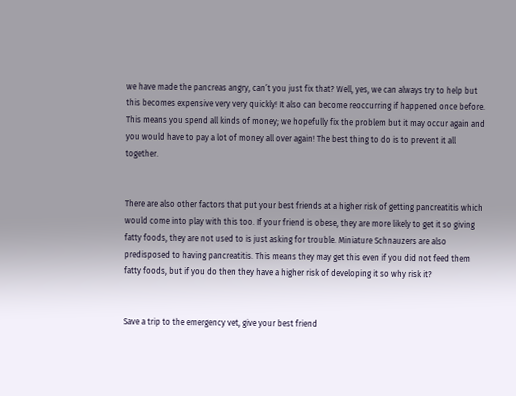we have made the pancreas angry, can’t you just fix that? Well, yes, we can always try to help but this becomes expensive very very quickly! It also can become reoccurring if happened once before. This means you spend all kinds of money; we hopefully fix the problem but it may occur again and you would have to pay a lot of money all over again! The best thing to do is to prevent it all together.


There are also other factors that put your best friends at a higher risk of getting pancreatitis which would come into play with this too. If your friend is obese, they are more likely to get it so giving fatty foods, they are not used to is just asking for trouble. Miniature Schnauzers are also predisposed to having pancreatitis. This means they may get this even if you did not feed them fatty foods, but if you do then they have a higher risk of developing it so why risk it?


Save a trip to the emergency vet, give your best friend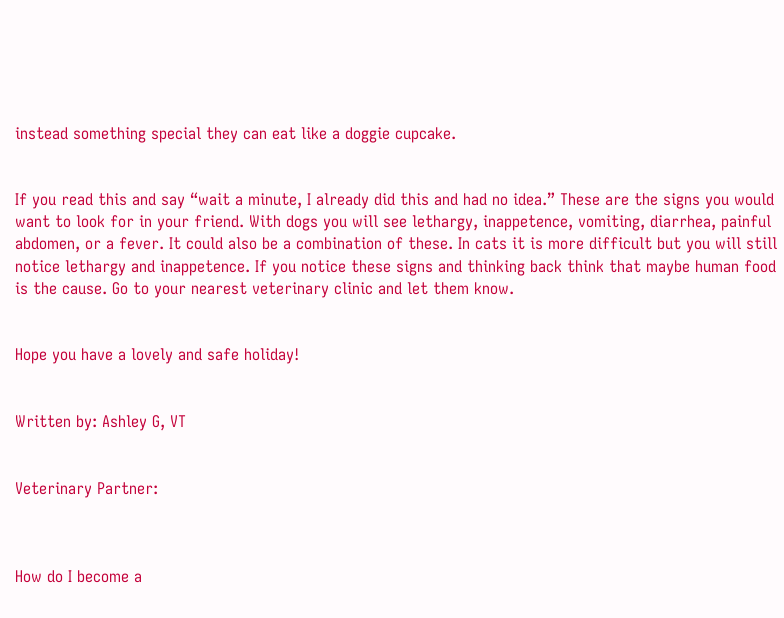instead something special they can eat like a doggie cupcake.


If you read this and say “wait a minute, I already did this and had no idea.” These are the signs you would want to look for in your friend. With dogs you will see lethargy, inappetence, vomiting, diarrhea, painful abdomen, or a fever. It could also be a combination of these. In cats it is more difficult but you will still notice lethargy and inappetence. If you notice these signs and thinking back think that maybe human food is the cause. Go to your nearest veterinary clinic and let them know.


Hope you have a lovely and safe holiday!


Written by: Ashley G, VT


Veterinary Partner:



How do I become a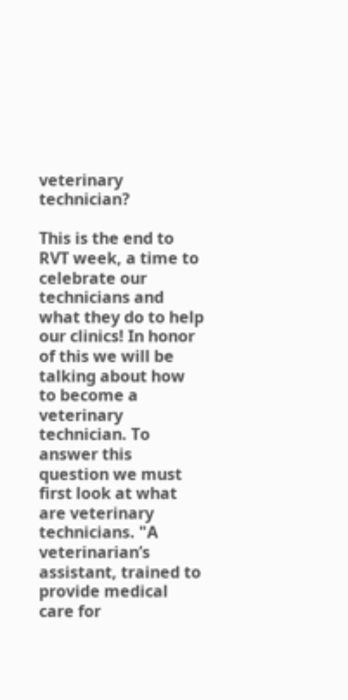veterinary technician?

This is the end to RVT week, a time to celebrate our technicians and what they do to help our clinics! In honor of this we will be talking about how to become a veterinary technician. To answer this question we must first look at what are veterinary technicians. "A veterinarian’s assistant, trained to provide medical care for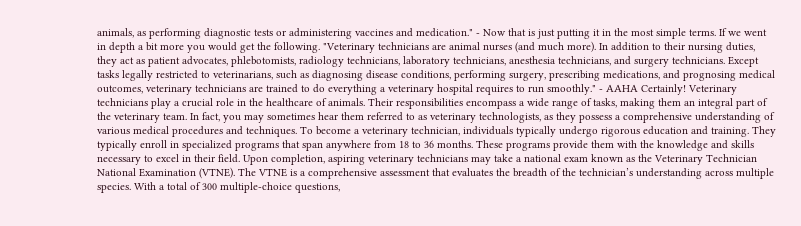animals, as performing diagnostic tests or administering vaccines and medication." - Now that is just putting it in the most simple terms. If we went in depth a bit more you would get the following. "Veterinary technicians are animal nurses (and much more). In addition to their nursing duties, they act as patient advocates, phlebotomists, radiology technicians, laboratory technicians, anesthesia technicians, and surgery technicians. Except tasks legally restricted to veterinarians, such as diagnosing disease conditions, performing surgery, prescribing medications, and prognosing medical outcomes, veterinary technicians are trained to do everything a veterinary hospital requires to run smoothly." - AAHA Certainly! Veterinary technicians play a crucial role in the healthcare of animals. Their responsibilities encompass a wide range of tasks, making them an integral part of the veterinary team. In fact, you may sometimes hear them referred to as veterinary technologists, as they possess a comprehensive understanding of various medical procedures and techniques. To become a veterinary technician, individuals typically undergo rigorous education and training. They typically enroll in specialized programs that span anywhere from 18 to 36 months. These programs provide them with the knowledge and skills necessary to excel in their field. Upon completion, aspiring veterinary technicians may take a national exam known as the Veterinary Technician National Examination (VTNE). The VTNE is a comprehensive assessment that evaluates the breadth of the technician’s understanding across multiple species. With a total of 300 multiple-choice questions,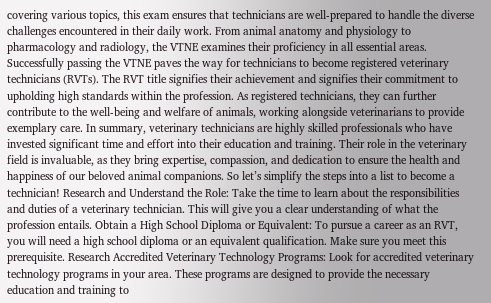covering various topics, this exam ensures that technicians are well-prepared to handle the diverse challenges encountered in their daily work. From animal anatomy and physiology to pharmacology and radiology, the VTNE examines their proficiency in all essential areas. Successfully passing the VTNE paves the way for technicians to become registered veterinary technicians (RVTs). The RVT title signifies their achievement and signifies their commitment to upholding high standards within the profession. As registered technicians, they can further contribute to the well-being and welfare of animals, working alongside veterinarians to provide exemplary care. In summary, veterinary technicians are highly skilled professionals who have invested significant time and effort into their education and training. Their role in the veterinary field is invaluable, as they bring expertise, compassion, and dedication to ensure the health and happiness of our beloved animal companions. So let’s simplify the steps into a list to become a technician! Research and Understand the Role: Take the time to learn about the responsibilities and duties of a veterinary technician. This will give you a clear understanding of what the profession entails. Obtain a High School Diploma or Equivalent: To pursue a career as an RVT, you will need a high school diploma or an equivalent qualification. Make sure you meet this prerequisite. Research Accredited Veterinary Technology Programs: Look for accredited veterinary technology programs in your area. These programs are designed to provide the necessary education and training to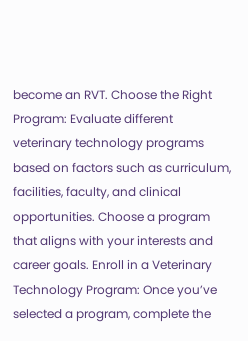become an RVT. Choose the Right Program: Evaluate different veterinary technology programs based on factors such as curriculum, facilities, faculty, and clinical opportunities. Choose a program that aligns with your interests and career goals. Enroll in a Veterinary Technology Program: Once you’ve selected a program, complete the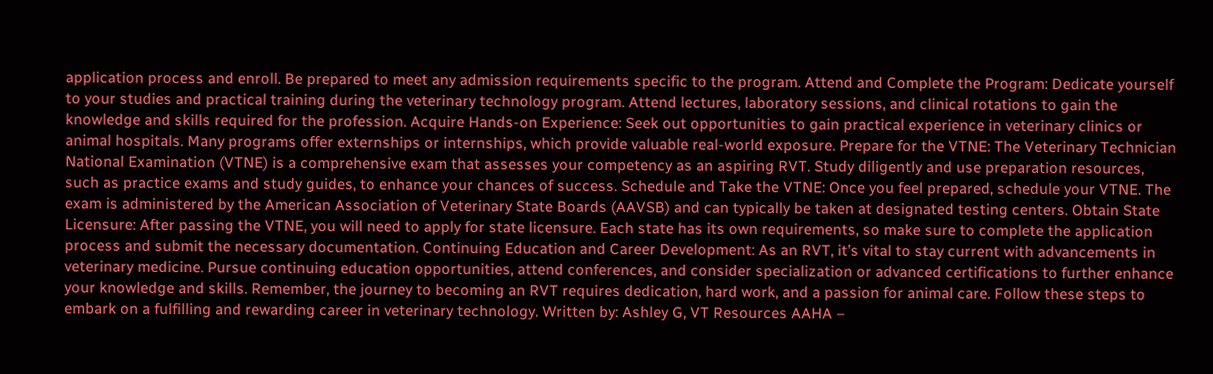application process and enroll. Be prepared to meet any admission requirements specific to the program. Attend and Complete the Program: Dedicate yourself to your studies and practical training during the veterinary technology program. Attend lectures, laboratory sessions, and clinical rotations to gain the knowledge and skills required for the profession. Acquire Hands-on Experience: Seek out opportunities to gain practical experience in veterinary clinics or animal hospitals. Many programs offer externships or internships, which provide valuable real-world exposure. Prepare for the VTNE: The Veterinary Technician National Examination (VTNE) is a comprehensive exam that assesses your competency as an aspiring RVT. Study diligently and use preparation resources, such as practice exams and study guides, to enhance your chances of success. Schedule and Take the VTNE: Once you feel prepared, schedule your VTNE. The exam is administered by the American Association of Veterinary State Boards (AAVSB) and can typically be taken at designated testing centers. Obtain State Licensure: After passing the VTNE, you will need to apply for state licensure. Each state has its own requirements, so make sure to complete the application process and submit the necessary documentation. Continuing Education and Career Development: As an RVT, it’s vital to stay current with advancements in veterinary medicine. Pursue continuing education opportunities, attend conferences, and consider specialization or advanced certifications to further enhance your knowledge and skills. Remember, the journey to becoming an RVT requires dedication, hard work, and a passion for animal care. Follow these steps to embark on a fulfilling and rewarding career in veterinary technology. Written by: Ashley G, VT Resources AAHA –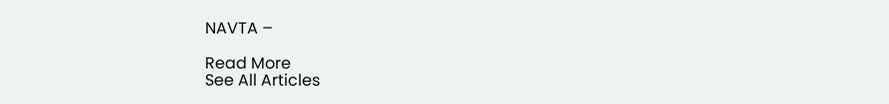NAVTA –

Read More
See All Articles